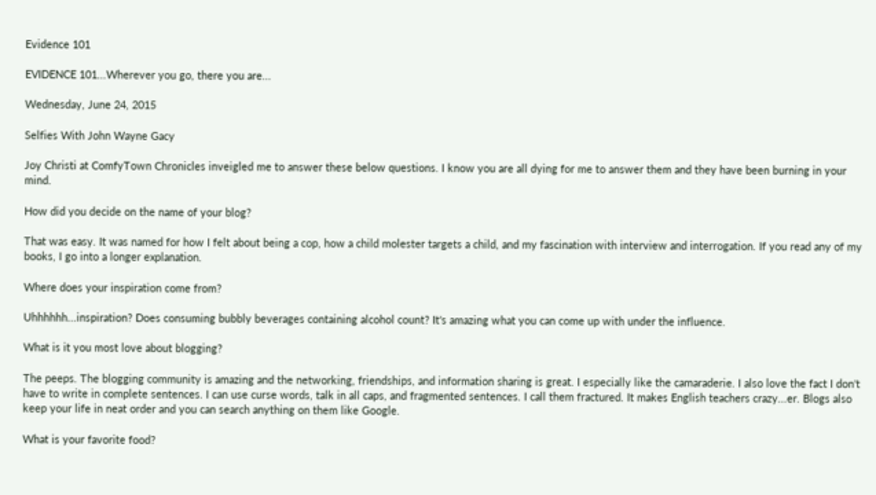Evidence 101

EVIDENCE 101...Wherever you go, there you are...

Wednesday, June 24, 2015

Selfies With John Wayne Gacy

Joy Christi at ComfyTown Chronicles inveigled me to answer these below questions. I know you are all dying for me to answer them and they have been burning in your mind.

How did you decide on the name of your blog?

That was easy. It was named for how I felt about being a cop, how a child molester targets a child, and my fascination with interview and interrogation. If you read any of my books, I go into a longer explanation.

Where does your inspiration come from?

Uhhhhhh...inspiration? Does consuming bubbly beverages containing alcohol count? It's amazing what you can come up with under the influence.

What is it you most love about blogging?

The peeps. The blogging community is amazing and the networking, friendships, and information sharing is great. I especially like the camaraderie. I also love the fact I don't have to write in complete sentences. I can use curse words, talk in all caps, and fragmented sentences. I call them fractured. It makes English teachers crazy...er. Blogs also keep your life in neat order and you can search anything on them like Google.

What is your favorite food?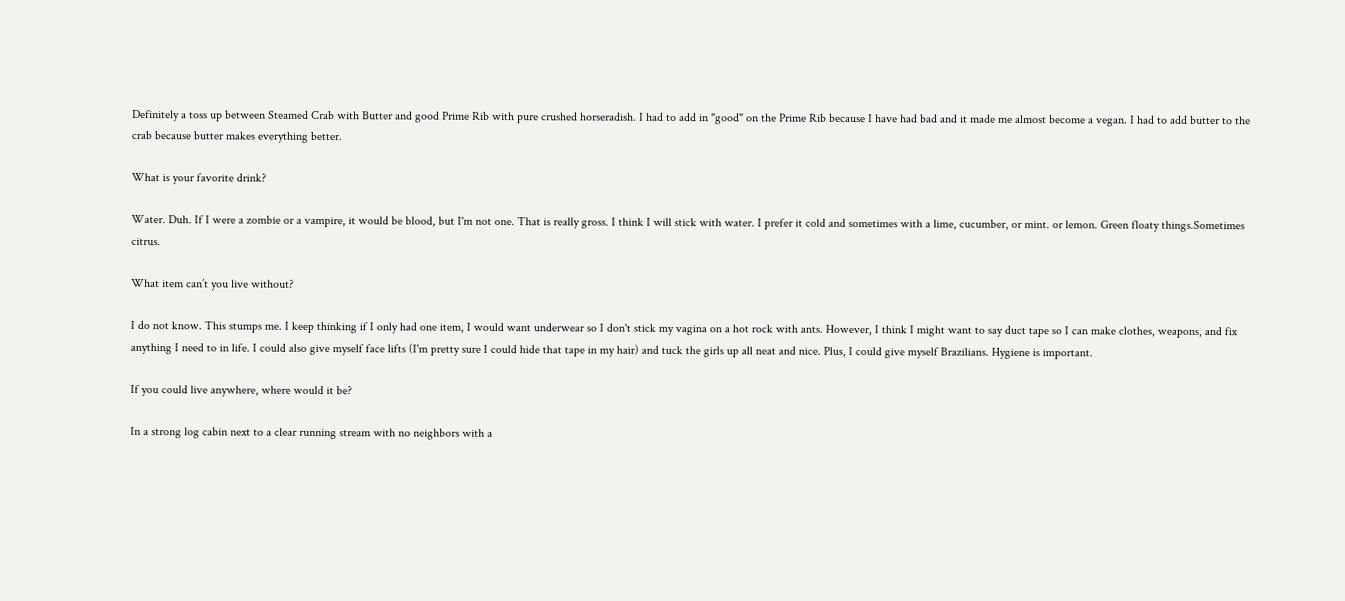Definitely a toss up between Steamed Crab with Butter and good Prime Rib with pure crushed horseradish. I had to add in "good" on the Prime Rib because I have had bad and it made me almost become a vegan. I had to add butter to the crab because butter makes everything better.

What is your favorite drink?

Water. Duh. If I were a zombie or a vampire, it would be blood, but I'm not one. That is really gross. I think I will stick with water. I prefer it cold and sometimes with a lime, cucumber, or mint. or lemon. Green floaty things.Sometimes citrus.

What item can’t you live without?

I do not know. This stumps me. I keep thinking if I only had one item, I would want underwear so I don't stick my vagina on a hot rock with ants. However, I think I might want to say duct tape so I can make clothes, weapons, and fix anything I need to in life. I could also give myself face lifts (I'm pretty sure I could hide that tape in my hair) and tuck the girls up all neat and nice. Plus, I could give myself Brazilians. Hygiene is important.

If you could live anywhere, where would it be?

In a strong log cabin next to a clear running stream with no neighbors with a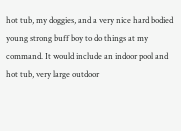hot tub, my doggies, and a very nice hard bodied young strong buff boy to do things at my command. It would include an indoor pool and hot tub, very large outdoor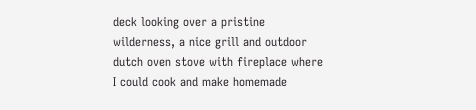deck looking over a pristine wilderness, a nice grill and outdoor dutch oven stove with fireplace where I could cook and make homemade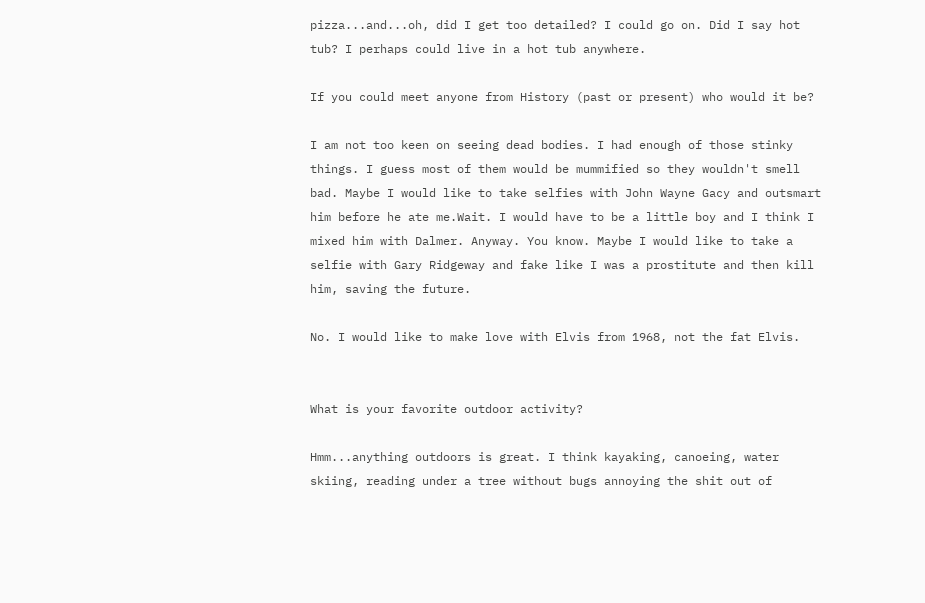pizza...and...oh, did I get too detailed? I could go on. Did I say hot tub? I perhaps could live in a hot tub anywhere.

If you could meet anyone from History (past or present) who would it be?

I am not too keen on seeing dead bodies. I had enough of those stinky things. I guess most of them would be mummified so they wouldn't smell bad. Maybe I would like to take selfies with John Wayne Gacy and outsmart him before he ate me.Wait. I would have to be a little boy and I think I mixed him with Dalmer. Anyway. You know. Maybe I would like to take a selfie with Gary Ridgeway and fake like I was a prostitute and then kill him, saving the future.

No. I would like to make love with Elvis from 1968, not the fat Elvis.


What is your favorite outdoor activity?

Hmm...anything outdoors is great. I think kayaking, canoeing, water skiing, reading under a tree without bugs annoying the shit out of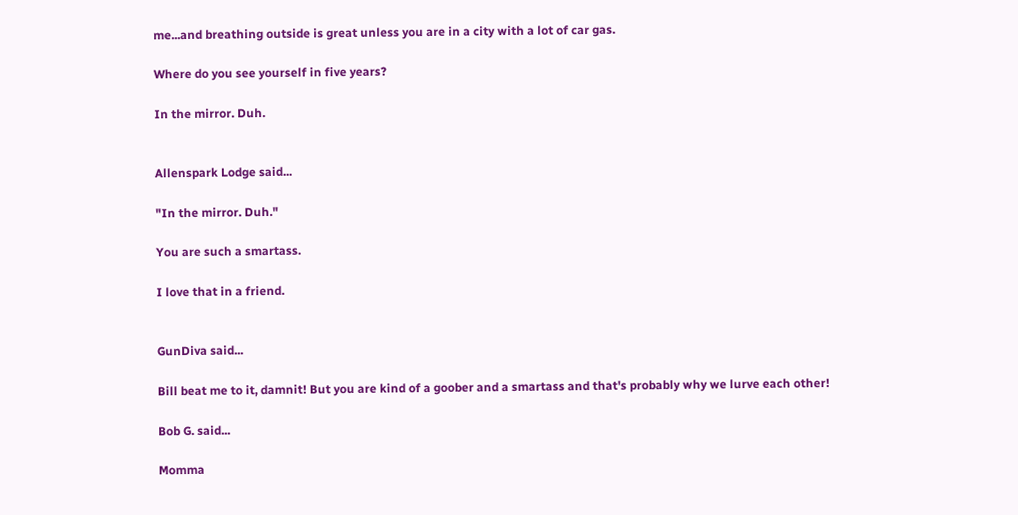me...and breathing outside is great unless you are in a city with a lot of car gas.

Where do you see yourself in five years?

In the mirror. Duh.


Allenspark Lodge said...

"In the mirror. Duh."

You are such a smartass.

I love that in a friend.


GunDiva said...

Bill beat me to it, damnit! But you are kind of a goober and a smartass and that's probably why we lurve each other!

Bob G. said...

Momma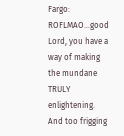Fargo:
ROFLMAO...good Lord, you have a way of making the mundane TRULY enlightening.
And too frigging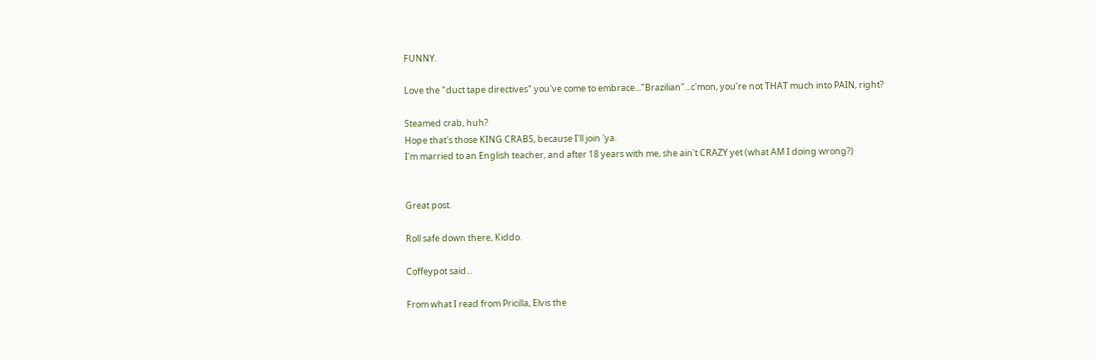FUNNY.

Love the "duct tape directives" you've come to embrace..."Brazilian"...c'mon, you're not THAT much into PAIN, right?

Steamed crab, huh?
Hope that's those KING CRABS, because I'll join 'ya.
I'm married to an English teacher, and after 18 years with me, she ain't CRAZY yet (what AM I doing wrong?)


Great post.

Roll safe down there, Kiddo.

Coffeypot said...

From what I read from Pricilla, Elvis the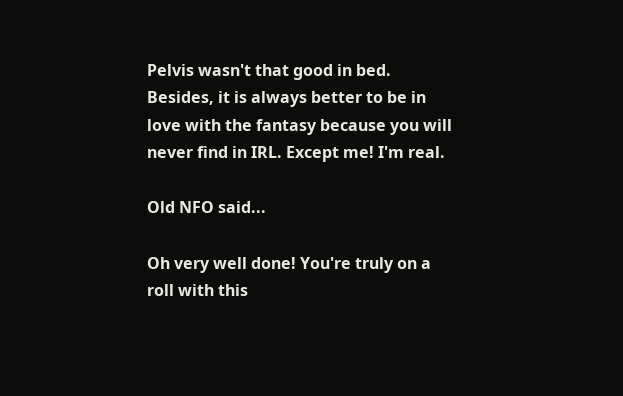Pelvis wasn't that good in bed. Besides, it is always better to be in love with the fantasy because you will never find in IRL. Except me! I'm real.

Old NFO said...

Oh very well done! You're truly on a roll with this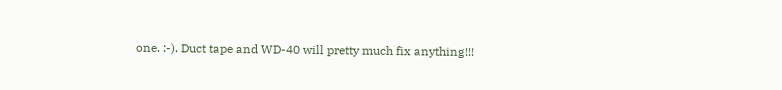one. :-). Duct tape and WD-40 will pretty much fix anything!!!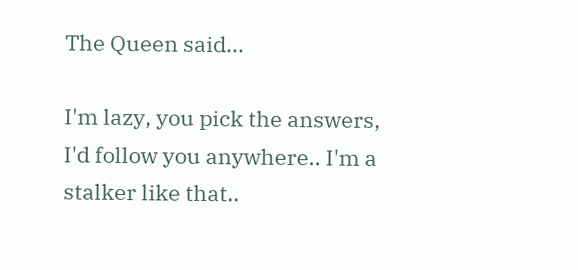The Queen said...

I'm lazy, you pick the answers, I'd follow you anywhere.. I'm a stalker like that..